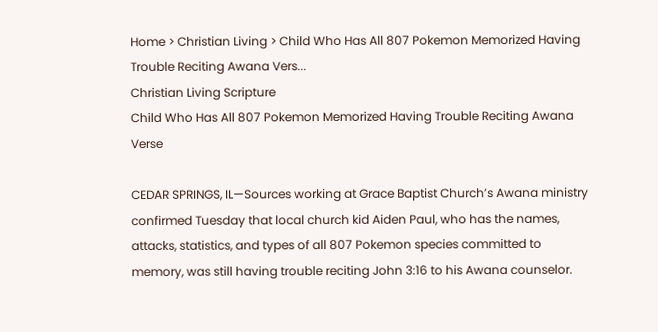Home > Christian Living > Child Who Has All 807 Pokemon Memorized Having Trouble Reciting Awana Vers...
Christian Living Scripture
Child Who Has All 807 Pokemon Memorized Having Trouble Reciting Awana Verse

CEDAR SPRINGS, IL—Sources working at Grace Baptist Church’s Awana ministry confirmed Tuesday that local church kid Aiden Paul, who has the names, attacks, statistics, and types of all 807 Pokemon species committed to memory, was still having trouble reciting John 3:16 to his Awana counselor.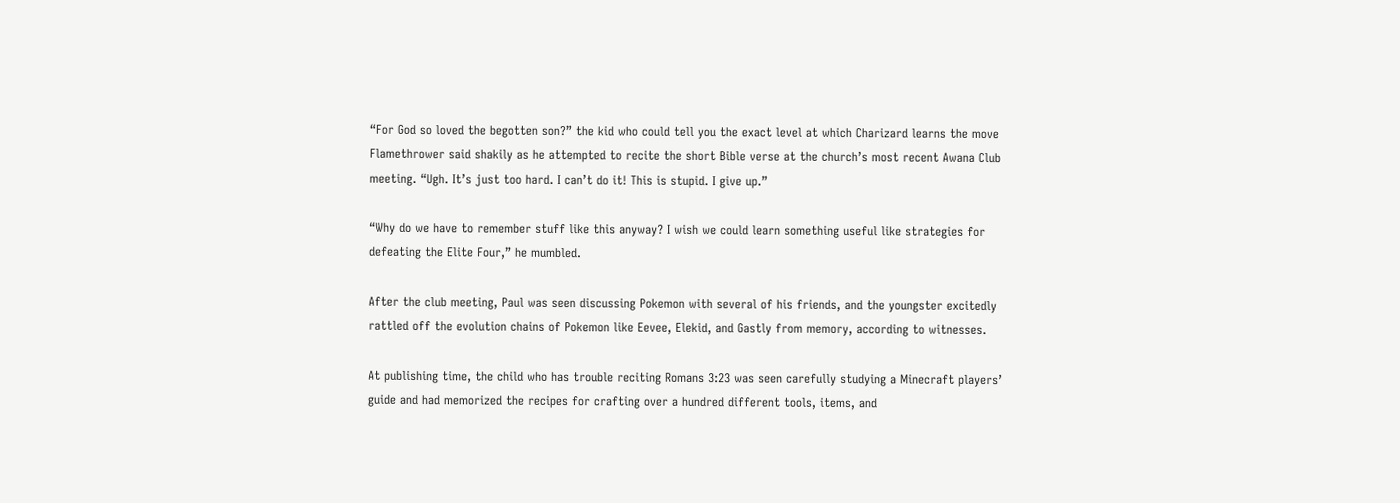“For God so loved the begotten son?” the kid who could tell you the exact level at which Charizard learns the move Flamethrower said shakily as he attempted to recite the short Bible verse at the church’s most recent Awana Club meeting. “Ugh. It’s just too hard. I can’t do it! This is stupid. I give up.”

“Why do we have to remember stuff like this anyway? I wish we could learn something useful like strategies for defeating the Elite Four,” he mumbled.

After the club meeting, Paul was seen discussing Pokemon with several of his friends, and the youngster excitedly rattled off the evolution chains of Pokemon like Eevee, Elekid, and Gastly from memory, according to witnesses.

At publishing time, the child who has trouble reciting Romans 3:23 was seen carefully studying a Minecraft players’ guide and had memorized the recipes for crafting over a hundred different tools, items, and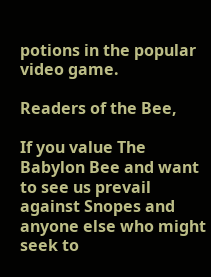potions in the popular video game.

Readers of the Bee,

If you value The Babylon Bee and want to see us prevail against Snopes and anyone else who might seek to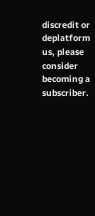discredit or deplatform us, please consider becoming a subscriber.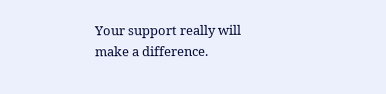Your support really will make a difference.